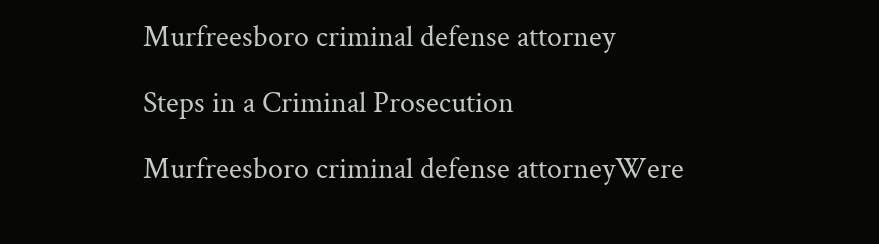Murfreesboro criminal defense attorney

Steps in a Criminal Prosecution

Murfreesboro criminal defense attorneyWere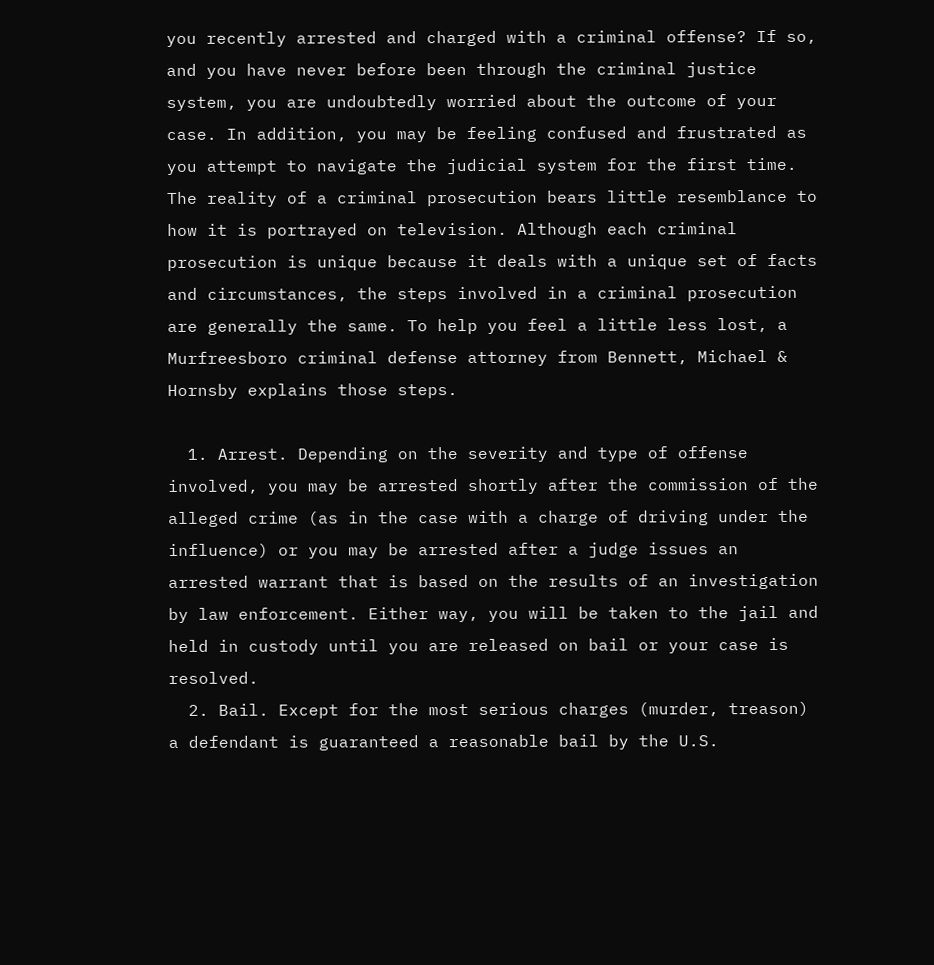you recently arrested and charged with a criminal offense? If so, and you have never before been through the criminal justice system, you are undoubtedly worried about the outcome of your case. In addition, you may be feeling confused and frustrated as you attempt to navigate the judicial system for the first time. The reality of a criminal prosecution bears little resemblance to how it is portrayed on television. Although each criminal prosecution is unique because it deals with a unique set of facts and circumstances, the steps involved in a criminal prosecution are generally the same. To help you feel a little less lost, a Murfreesboro criminal defense attorney from Bennett, Michael & Hornsby explains those steps.

  1. Arrest. Depending on the severity and type of offense involved, you may be arrested shortly after the commission of the alleged crime (as in the case with a charge of driving under the influence) or you may be arrested after a judge issues an arrested warrant that is based on the results of an investigation by law enforcement. Either way, you will be taken to the jail and held in custody until you are released on bail or your case is resolved.
  2. Bail. Except for the most serious charges (murder, treason) a defendant is guaranteed a reasonable bail by the U.S.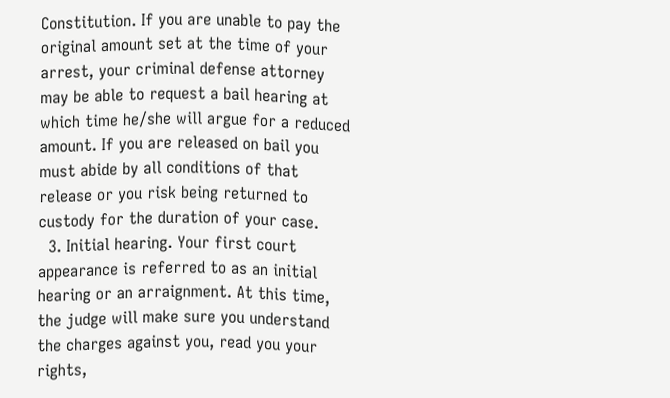Constitution. If you are unable to pay the original amount set at the time of your arrest, your criminal defense attorney may be able to request a bail hearing at which time he/she will argue for a reduced amount. If you are released on bail you must abide by all conditions of that release or you risk being returned to custody for the duration of your case.
  3. Initial hearing. Your first court appearance is referred to as an initial hearing or an arraignment. At this time, the judge will make sure you understand the charges against you, read you your rights,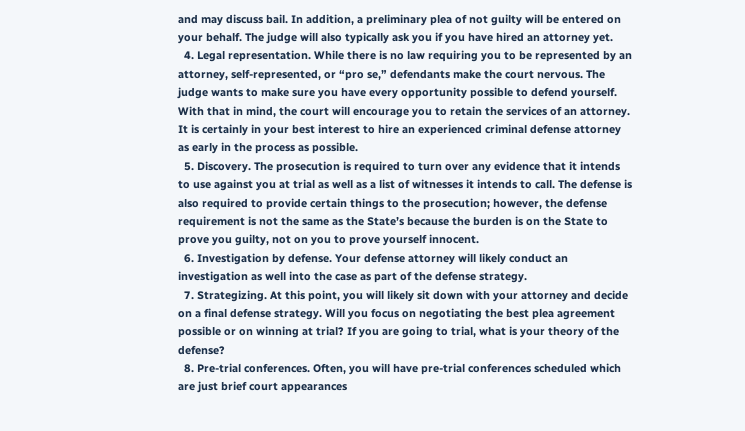and may discuss bail. In addition, a preliminary plea of not guilty will be entered on your behalf. The judge will also typically ask you if you have hired an attorney yet.
  4. Legal representation. While there is no law requiring you to be represented by an attorney, self-represented, or “pro se,” defendants make the court nervous. The judge wants to make sure you have every opportunity possible to defend yourself. With that in mind, the court will encourage you to retain the services of an attorney. It is certainly in your best interest to hire an experienced criminal defense attorney as early in the process as possible.
  5. Discovery. The prosecution is required to turn over any evidence that it intends to use against you at trial as well as a list of witnesses it intends to call. The defense is also required to provide certain things to the prosecution; however, the defense requirement is not the same as the State’s because the burden is on the State to prove you guilty, not on you to prove yourself innocent.
  6. Investigation by defense. Your defense attorney will likely conduct an investigation as well into the case as part of the defense strategy.
  7. Strategizing. At this point, you will likely sit down with your attorney and decide on a final defense strategy. Will you focus on negotiating the best plea agreement possible or on winning at trial? If you are going to trial, what is your theory of the defense?
  8. Pre-trial conferences. Often, you will have pre-trial conferences scheduled which are just brief court appearances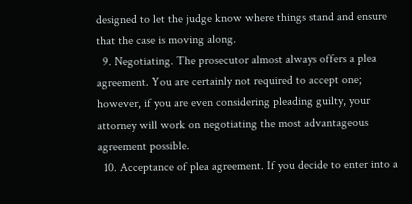designed to let the judge know where things stand and ensure that the case is moving along.
  9. Negotiating. The prosecutor almost always offers a plea agreement. You are certainly not required to accept one; however, if you are even considering pleading guilty, your attorney will work on negotiating the most advantageous agreement possible.
  10. Acceptance of plea agreement. If you decide to enter into a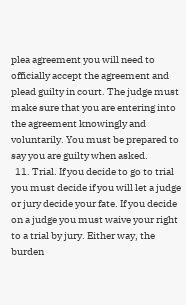plea agreement you will need to officially accept the agreement and plead guilty in court. The judge must make sure that you are entering into the agreement knowingly and voluntarily. You must be prepared to say you are guilty when asked.
  11. Trial. If you decide to go to trial you must decide if you will let a judge or jury decide your fate. If you decide on a judge you must waive your right to a trial by jury. Either way, the burden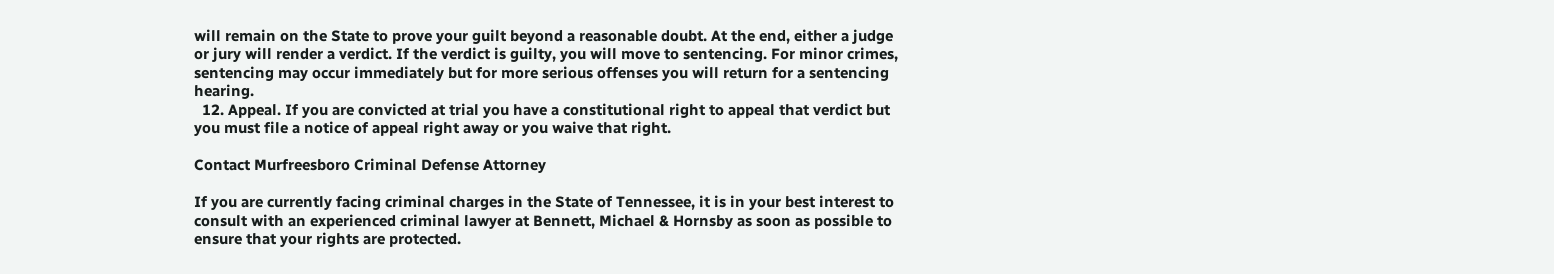will remain on the State to prove your guilt beyond a reasonable doubt. At the end, either a judge or jury will render a verdict. If the verdict is guilty, you will move to sentencing. For minor crimes, sentencing may occur immediately but for more serious offenses you will return for a sentencing hearing.
  12. Appeal. If you are convicted at trial you have a constitutional right to appeal that verdict but you must file a notice of appeal right away or you waive that right.

Contact Murfreesboro Criminal Defense Attorney

If you are currently facing criminal charges in the State of Tennessee, it is in your best interest to consult with an experienced criminal lawyer at Bennett, Michael & Hornsby as soon as possible to ensure that your rights are protected.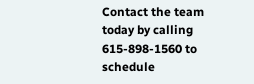Contact the team today by calling 615-898-1560 to schedule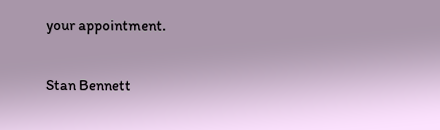your appointment.

Stan Bennett